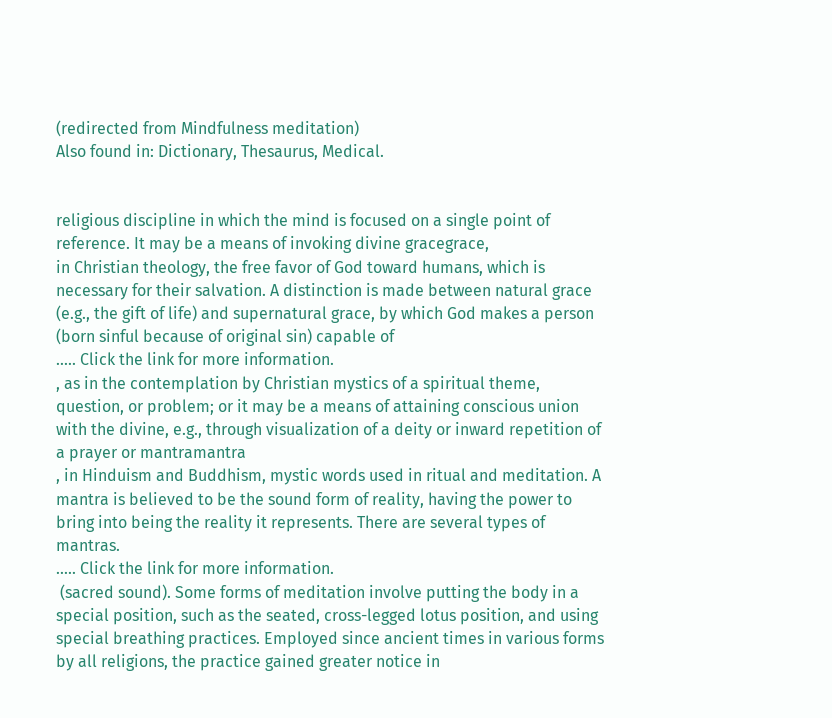(redirected from Mindfulness meditation)
Also found in: Dictionary, Thesaurus, Medical.


religious discipline in which the mind is focused on a single point of reference. It may be a means of invoking divine gracegrace,
in Christian theology, the free favor of God toward humans, which is necessary for their salvation. A distinction is made between natural grace (e.g., the gift of life) and supernatural grace, by which God makes a person (born sinful because of original sin) capable of
..... Click the link for more information.
, as in the contemplation by Christian mystics of a spiritual theme, question, or problem; or it may be a means of attaining conscious union with the divine, e.g., through visualization of a deity or inward repetition of a prayer or mantramantra
, in Hinduism and Buddhism, mystic words used in ritual and meditation. A mantra is believed to be the sound form of reality, having the power to bring into being the reality it represents. There are several types of mantras.
..... Click the link for more information.
 (sacred sound). Some forms of meditation involve putting the body in a special position, such as the seated, cross-legged lotus position, and using special breathing practices. Employed since ancient times in various forms by all religions, the practice gained greater notice in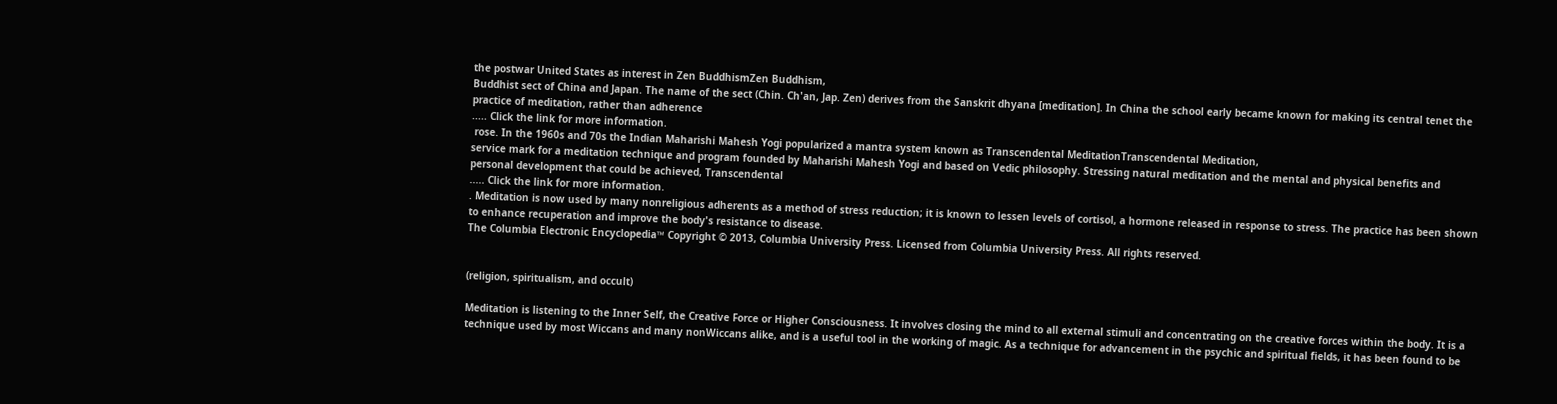the postwar United States as interest in Zen BuddhismZen Buddhism,
Buddhist sect of China and Japan. The name of the sect (Chin. Ch'an, Jap. Zen) derives from the Sanskrit dhyana [meditation]. In China the school early became known for making its central tenet the practice of meditation, rather than adherence
..... Click the link for more information.
 rose. In the 1960s and 70s the Indian Maharishi Mahesh Yogi popularized a mantra system known as Transcendental MeditationTranscendental Meditation,
service mark for a meditation technique and program founded by Maharishi Mahesh Yogi and based on Vedic philosophy. Stressing natural meditation and the mental and physical benefits and personal development that could be achieved, Transcendental
..... Click the link for more information.
. Meditation is now used by many nonreligious adherents as a method of stress reduction; it is known to lessen levels of cortisol, a hormone released in response to stress. The practice has been shown to enhance recuperation and improve the body's resistance to disease.
The Columbia Electronic Encyclopedia™ Copyright © 2013, Columbia University Press. Licensed from Columbia University Press. All rights reserved.


(religion, spiritualism, and occult)

Meditation is listening to the Inner Self, the Creative Force or Higher Consciousness. It involves closing the mind to all external stimuli and concentrating on the creative forces within the body. It is a technique used by most Wiccans and many nonWiccans alike, and is a useful tool in the working of magic. As a technique for advancement in the psychic and spiritual fields, it has been found to be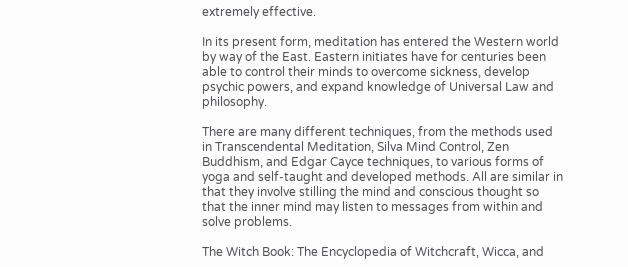extremely effective.

In its present form, meditation has entered the Western world by way of the East. Eastern initiates have for centuries been able to control their minds to overcome sickness, develop psychic powers, and expand knowledge of Universal Law and philosophy.

There are many different techniques, from the methods used in Transcendental Meditation, Silva Mind Control, Zen Buddhism, and Edgar Cayce techniques, to various forms of yoga and self-taught and developed methods. All are similar in that they involve stilling the mind and conscious thought so that the inner mind may listen to messages from within and solve problems.

The Witch Book: The Encyclopedia of Witchcraft, Wicca, and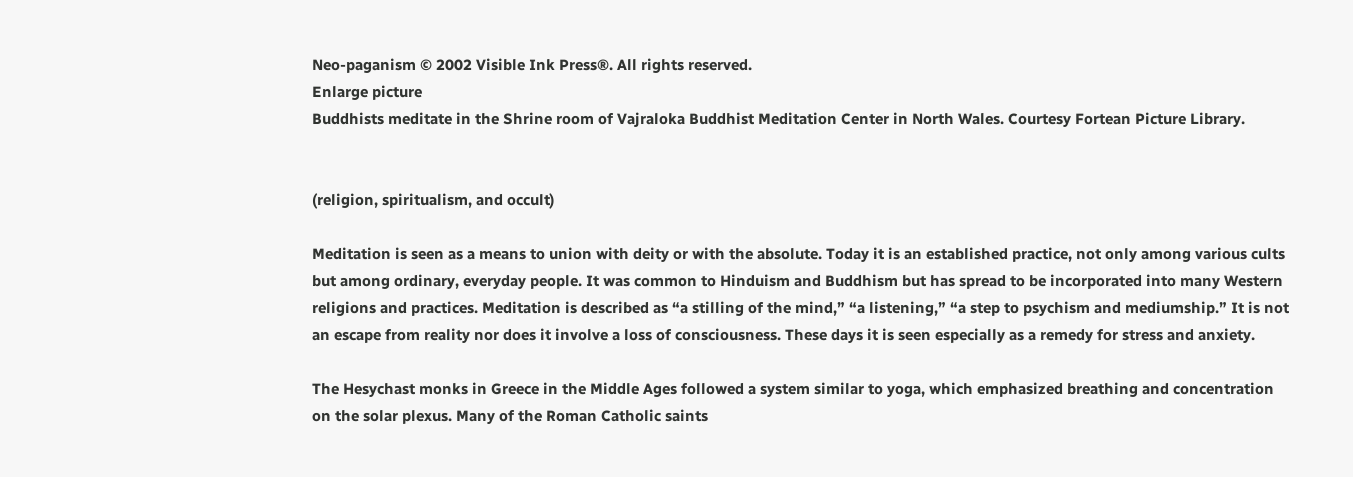Neo-paganism © 2002 Visible Ink Press®. All rights reserved.
Enlarge picture
Buddhists meditate in the Shrine room of Vajraloka Buddhist Meditation Center in North Wales. Courtesy Fortean Picture Library.


(religion, spiritualism, and occult)

Meditation is seen as a means to union with deity or with the absolute. Today it is an established practice, not only among various cults but among ordinary, everyday people. It was common to Hinduism and Buddhism but has spread to be incorporated into many Western religions and practices. Meditation is described as “a stilling of the mind,” “a listening,” “a step to psychism and mediumship.” It is not an escape from reality nor does it involve a loss of consciousness. These days it is seen especially as a remedy for stress and anxiety.

The Hesychast monks in Greece in the Middle Ages followed a system similar to yoga, which emphasized breathing and concentration on the solar plexus. Many of the Roman Catholic saints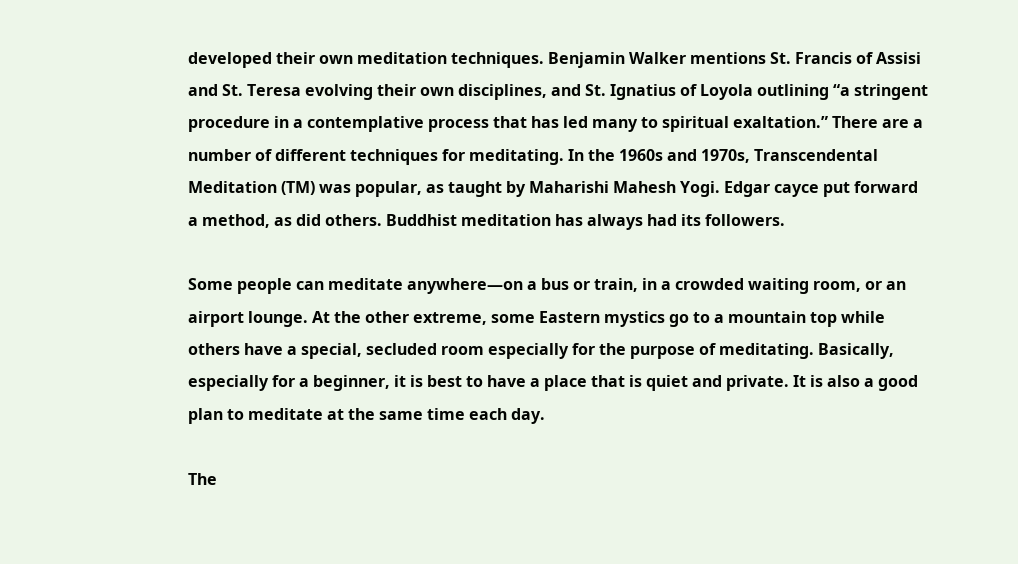developed their own meditation techniques. Benjamin Walker mentions St. Francis of Assisi and St. Teresa evolving their own disciplines, and St. Ignatius of Loyola outlining “a stringent procedure in a contemplative process that has led many to spiritual exaltation.” There are a number of different techniques for meditating. In the 1960s and 1970s, Transcendental Meditation (TM) was popular, as taught by Maharishi Mahesh Yogi. Edgar cayce put forward a method, as did others. Buddhist meditation has always had its followers.

Some people can meditate anywhere—on a bus or train, in a crowded waiting room, or an airport lounge. At the other extreme, some Eastern mystics go to a mountain top while others have a special, secluded room especially for the purpose of meditating. Basically, especially for a beginner, it is best to have a place that is quiet and private. It is also a good plan to meditate at the same time each day.

The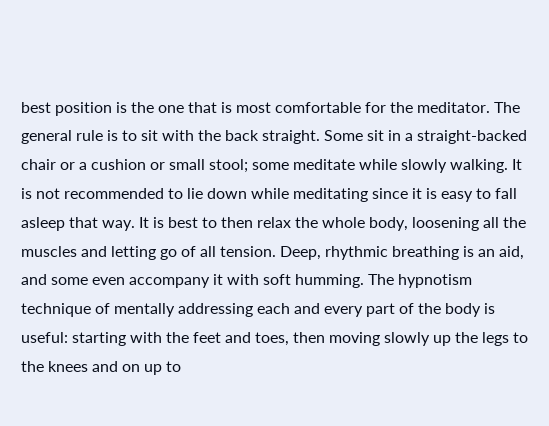best position is the one that is most comfortable for the meditator. The general rule is to sit with the back straight. Some sit in a straight-backed chair or a cushion or small stool; some meditate while slowly walking. It is not recommended to lie down while meditating since it is easy to fall asleep that way. It is best to then relax the whole body, loosening all the muscles and letting go of all tension. Deep, rhythmic breathing is an aid, and some even accompany it with soft humming. The hypnotism technique of mentally addressing each and every part of the body is useful: starting with the feet and toes, then moving slowly up the legs to the knees and on up to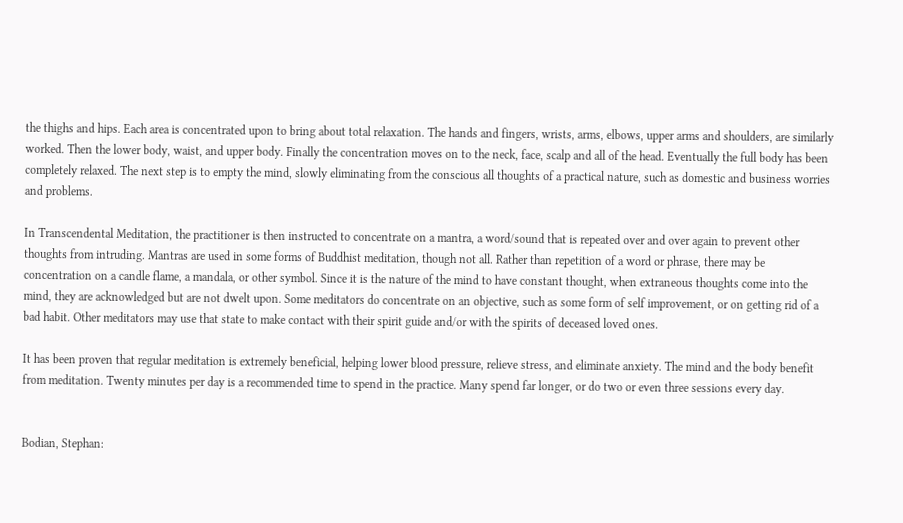the thighs and hips. Each area is concentrated upon to bring about total relaxation. The hands and fingers, wrists, arms, elbows, upper arms and shoulders, are similarly worked. Then the lower body, waist, and upper body. Finally the concentration moves on to the neck, face, scalp and all of the head. Eventually the full body has been completely relaxed. The next step is to empty the mind, slowly eliminating from the conscious all thoughts of a practical nature, such as domestic and business worries and problems.

In Transcendental Meditation, the practitioner is then instructed to concentrate on a mantra, a word/sound that is repeated over and over again to prevent other thoughts from intruding. Mantras are used in some forms of Buddhist meditation, though not all. Rather than repetition of a word or phrase, there may be concentration on a candle flame, a mandala, or other symbol. Since it is the nature of the mind to have constant thought, when extraneous thoughts come into the mind, they are acknowledged but are not dwelt upon. Some meditators do concentrate on an objective, such as some form of self improvement, or on getting rid of a bad habit. Other meditators may use that state to make contact with their spirit guide and/or with the spirits of deceased loved ones.

It has been proven that regular meditation is extremely beneficial, helping lower blood pressure, relieve stress, and eliminate anxiety. The mind and the body benefit from meditation. Twenty minutes per day is a recommended time to spend in the practice. Many spend far longer, or do two or even three sessions every day.


Bodian, Stephan: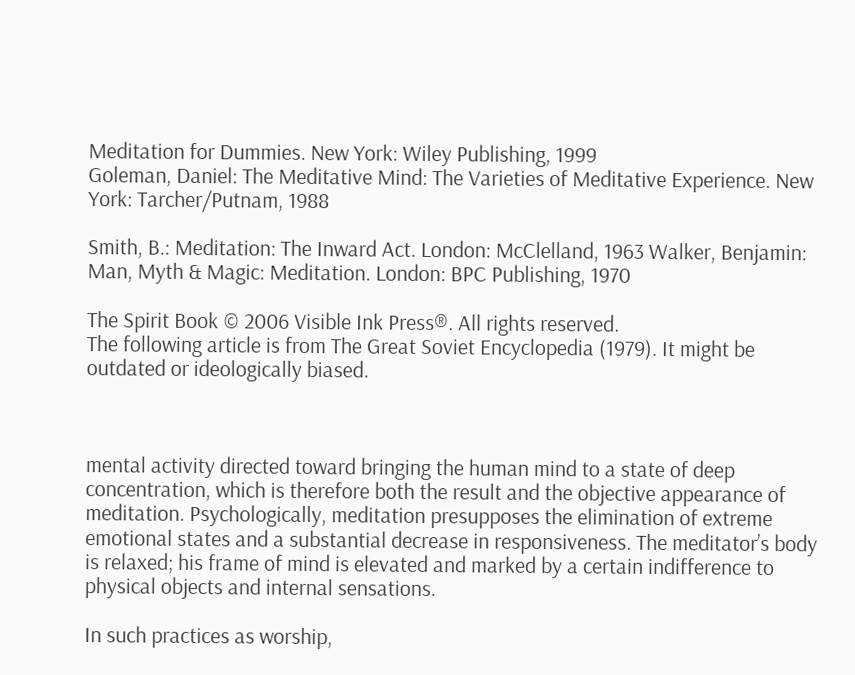Meditation for Dummies. New York: Wiley Publishing, 1999
Goleman, Daniel: The Meditative Mind: The Varieties of Meditative Experience. New York: Tarcher/Putnam, 1988

Smith, B.: Meditation: The Inward Act. London: McClelland, 1963 Walker, Benjamin: Man, Myth & Magic: Meditation. London: BPC Publishing, 1970

The Spirit Book © 2006 Visible Ink Press®. All rights reserved.
The following article is from The Great Soviet Encyclopedia (1979). It might be outdated or ideologically biased.



mental activity directed toward bringing the human mind to a state of deep concentration, which is therefore both the result and the objective appearance of meditation. Psychologically, meditation presupposes the elimination of extreme emotional states and a substantial decrease in responsiveness. The meditator’s body is relaxed; his frame of mind is elevated and marked by a certain indifference to physical objects and internal sensations.

In such practices as worship,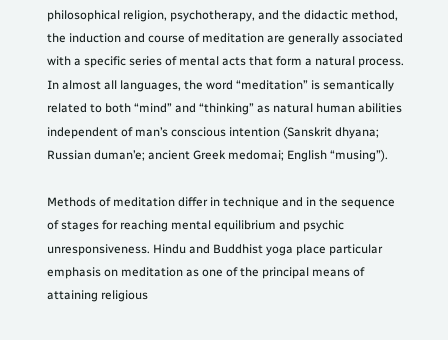philosophical religion, psychotherapy, and the didactic method, the induction and course of meditation are generally associated with a specific series of mental acts that form a natural process. In almost all languages, the word “meditation” is semantically related to both “mind” and “thinking” as natural human abilities independent of man’s conscious intention (Sanskrit dhyana; Russian duman’e; ancient Greek medomai; English “musing”).

Methods of meditation differ in technique and in the sequence of stages for reaching mental equilibrium and psychic unresponsiveness. Hindu and Buddhist yoga place particular emphasis on meditation as one of the principal means of attaining religious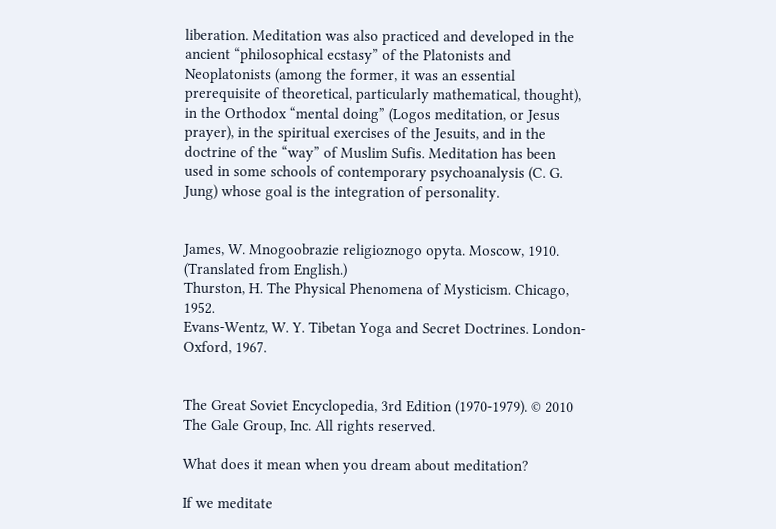liberation. Meditation was also practiced and developed in the ancient “philosophical ecstasy” of the Platonists and Neoplatonists (among the former, it was an essential prerequisite of theoretical, particularly mathematical, thought), in the Orthodox “mental doing” (Logos meditation, or Jesus prayer), in the spiritual exercises of the Jesuits, and in the doctrine of the “way” of Muslim Sufis. Meditation has been used in some schools of contemporary psychoanalysis (C. G. Jung) whose goal is the integration of personality.


James, W. Mnogoobrazie religioznogo opyta. Moscow, 1910. (Translated from English.)
Thurston, H. The Physical Phenomena of Mysticism. Chicago, 1952.
Evans-Wentz, W. Y. Tibetan Yoga and Secret Doctrines. London-Oxford, 1967.


The Great Soviet Encyclopedia, 3rd Edition (1970-1979). © 2010 The Gale Group, Inc. All rights reserved.

What does it mean when you dream about meditation?

If we meditate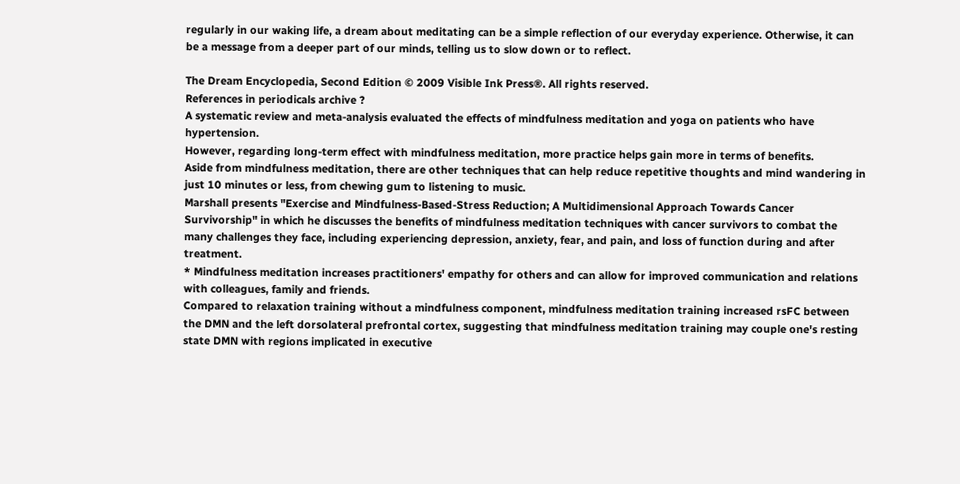regularly in our waking life, a dream about meditating can be a simple reflection of our everyday experience. Otherwise, it can be a message from a deeper part of our minds, telling us to slow down or to reflect.

The Dream Encyclopedia, Second Edition © 2009 Visible Ink Press®. All rights reserved.
References in periodicals archive ?
A systematic review and meta-analysis evaluated the effects of mindfulness meditation and yoga on patients who have hypertension.
However, regarding long-term effect with mindfulness meditation, more practice helps gain more in terms of benefits.
Aside from mindfulness meditation, there are other techniques that can help reduce repetitive thoughts and mind wandering in just 10 minutes or less, from chewing gum to listening to music.
Marshall presents "Exercise and Mindfulness-Based-Stress Reduction; A Multidimensional Approach Towards Cancer Survivorship" in which he discusses the benefits of mindfulness meditation techniques with cancer survivors to combat the many challenges they face, including experiencing depression, anxiety, fear, and pain, and loss of function during and after treatment.
* Mindfulness meditation increases practitioners' empathy for others and can allow for improved communication and relations with colleagues, family and friends.
Compared to relaxation training without a mindfulness component, mindfulness meditation training increased rsFC between the DMN and the left dorsolateral prefrontal cortex, suggesting that mindfulness meditation training may couple one's resting state DMN with regions implicated in executive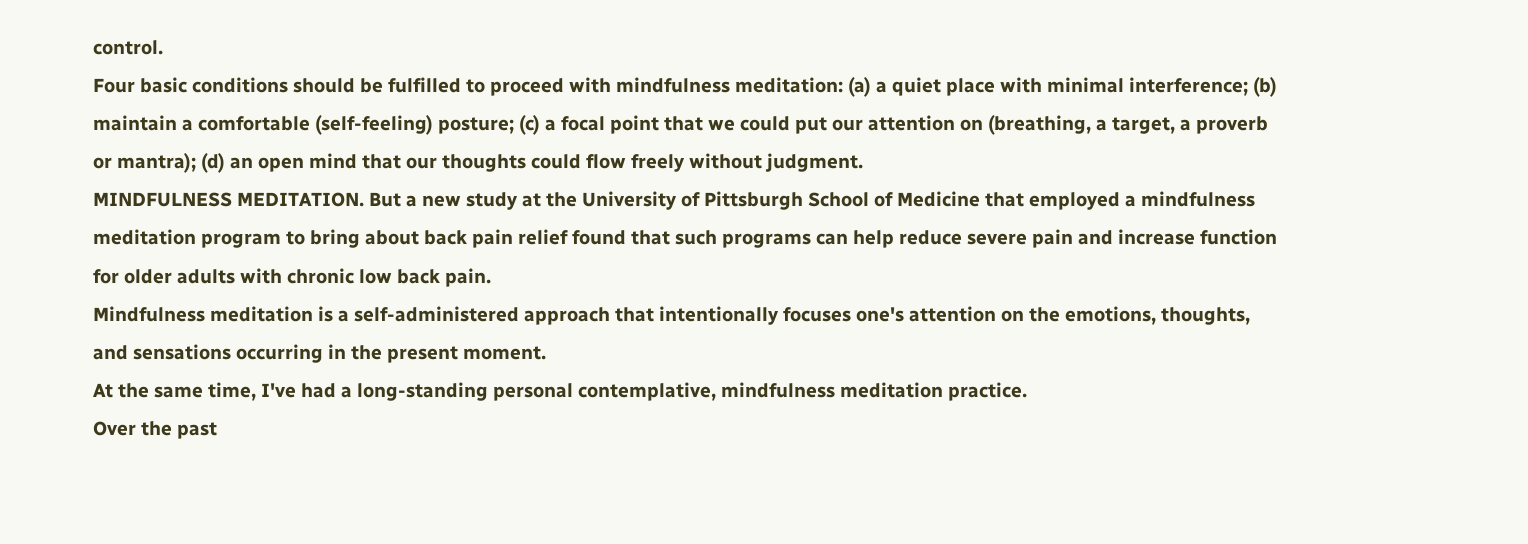control.
Four basic conditions should be fulfilled to proceed with mindfulness meditation: (a) a quiet place with minimal interference; (b) maintain a comfortable (self-feeling) posture; (c) a focal point that we could put our attention on (breathing, a target, a proverb or mantra); (d) an open mind that our thoughts could flow freely without judgment.
MINDFULNESS MEDITATION. But a new study at the University of Pittsburgh School of Medicine that employed a mindfulness meditation program to bring about back pain relief found that such programs can help reduce severe pain and increase function for older adults with chronic low back pain.
Mindfulness meditation is a self-administered approach that intentionally focuses one's attention on the emotions, thoughts, and sensations occurring in the present moment.
At the same time, I've had a long-standing personal contemplative, mindfulness meditation practice.
Over the past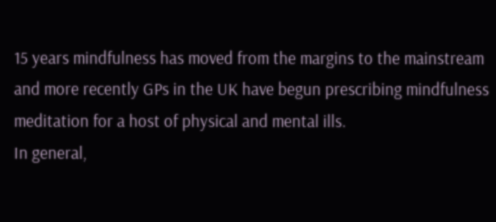15 years mindfulness has moved from the margins to the mainstream and more recently GPs in the UK have begun prescribing mindfulness meditation for a host of physical and mental ills.
In general,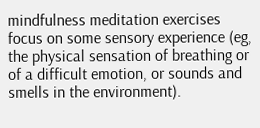mindfulness meditation exercises focus on some sensory experience (eg, the physical sensation of breathing or of a difficult emotion, or sounds and smells in the environment).